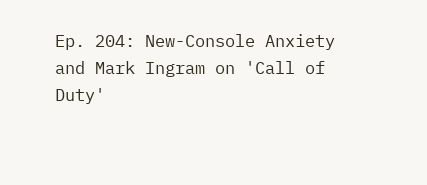Ep. 204: New-Console Anxiety and Mark Ingram on 'Call of Duty'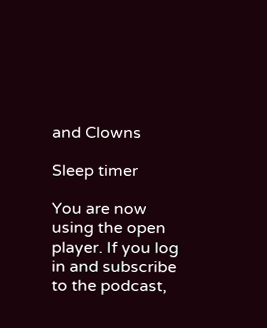and Clowns

Sleep timer

You are now using the open player. If you log in and subscribe to the podcast,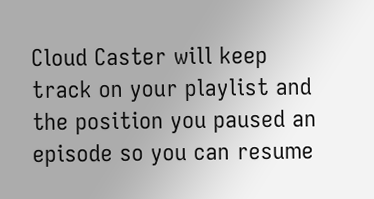Cloud Caster will keep track on your playlist and the position you paused an episode so you can resume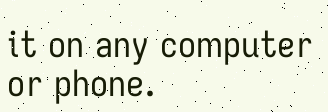it on any computer or phone.